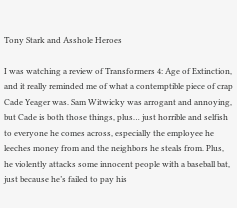Tony Stark and Asshole Heroes

I was watching a review of Transformers 4: Age of Extinction, and it really reminded me of what a contemptible piece of crap Cade Yeager was. Sam Witwicky was arrogant and annoying, but Cade is both those things, plus… just horrible and selfish to everyone he comes across, especially the employee he leeches money from and the neighbors he steals from. Plus, he violently attacks some innocent people with a baseball bat, just because he’s failed to pay his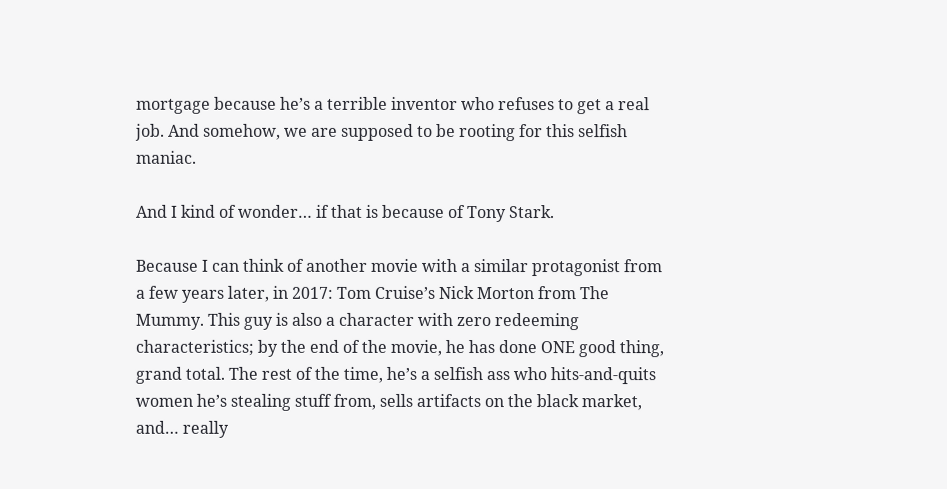mortgage because he’s a terrible inventor who refuses to get a real job. And somehow, we are supposed to be rooting for this selfish maniac.

And I kind of wonder… if that is because of Tony Stark.

Because I can think of another movie with a similar protagonist from a few years later, in 2017: Tom Cruise’s Nick Morton from The Mummy. This guy is also a character with zero redeeming characteristics; by the end of the movie, he has done ONE good thing, grand total. The rest of the time, he’s a selfish ass who hits-and-quits women he’s stealing stuff from, sells artifacts on the black market, and… really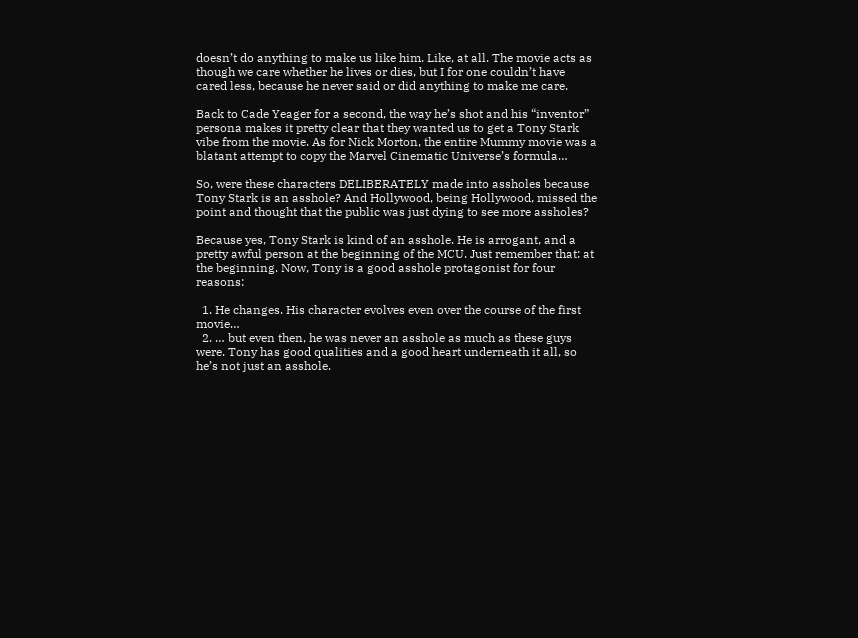doesn’t do anything to make us like him. Like, at all. The movie acts as though we care whether he lives or dies, but I for one couldn’t have cared less, because he never said or did anything to make me care.

Back to Cade Yeager for a second, the way he’s shot and his “inventor” persona makes it pretty clear that they wanted us to get a Tony Stark vibe from the movie. As for Nick Morton, the entire Mummy movie was a blatant attempt to copy the Marvel Cinematic Universe’s formula…

So, were these characters DELIBERATELY made into assholes because Tony Stark is an asshole? And Hollywood, being Hollywood, missed the point and thought that the public was just dying to see more assholes?

Because yes, Tony Stark is kind of an asshole. He is arrogant, and a pretty awful person at the beginning of the MCU. Just remember that: at the beginning. Now, Tony is a good asshole protagonist for four reasons:

  1. He changes. His character evolves even over the course of the first movie…
  2. … but even then, he was never an asshole as much as these guys were. Tony has good qualities and a good heart underneath it all, so he’s not just an asshole.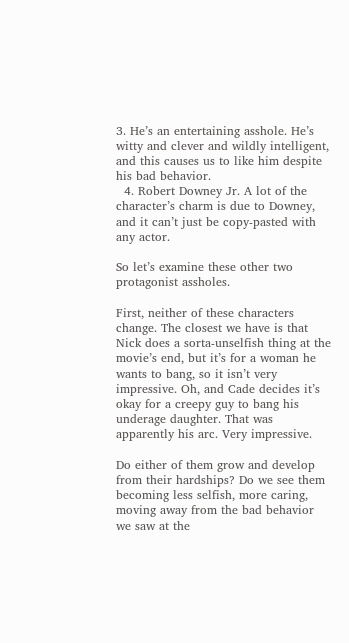3. He’s an entertaining asshole. He’s witty and clever and wildly intelligent, and this causes us to like him despite his bad behavior.
  4. Robert Downey Jr. A lot of the character’s charm is due to Downey, and it can’t just be copy-pasted with any actor.

So let’s examine these other two protagonist assholes.

First, neither of these characters change. The closest we have is that Nick does a sorta-unselfish thing at the movie’s end, but it’s for a woman he wants to bang, so it isn’t very impressive. Oh, and Cade decides it’s okay for a creepy guy to bang his underage daughter. That was apparently his arc. Very impressive.

Do either of them grow and develop from their hardships? Do we see them becoming less selfish, more caring, moving away from the bad behavior we saw at the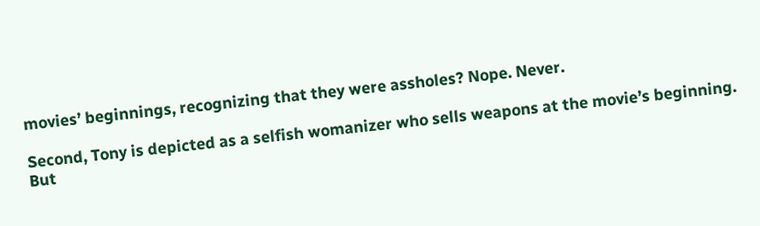movies’ beginnings, recognizing that they were assholes? Nope. Never.

Second, Tony is depicted as a selfish womanizer who sells weapons at the movie’s beginning. But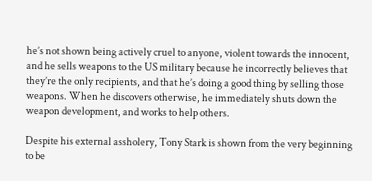he’s not shown being actively cruel to anyone, violent towards the innocent, and he sells weapons to the US military because he incorrectly believes that they’re the only recipients, and that he’s doing a good thing by selling those weapons. When he discovers otherwise, he immediately shuts down the weapon development, and works to help others.

Despite his external assholery, Tony Stark is shown from the very beginning to be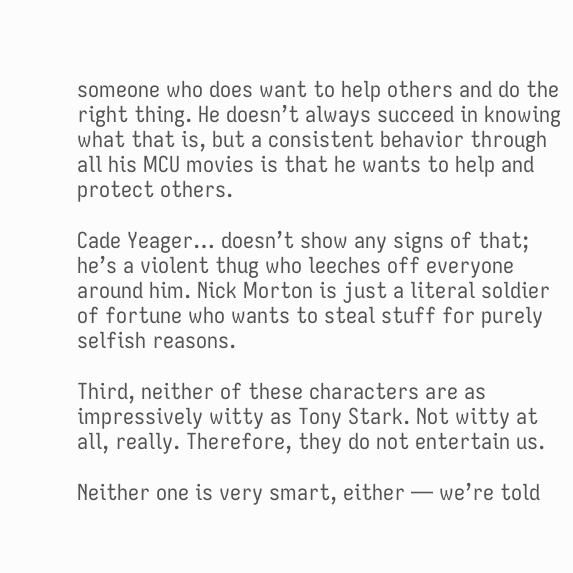someone who does want to help others and do the right thing. He doesn’t always succeed in knowing what that is, but a consistent behavior through all his MCU movies is that he wants to help and protect others.

Cade Yeager… doesn’t show any signs of that; he’s a violent thug who leeches off everyone around him. Nick Morton is just a literal soldier of fortune who wants to steal stuff for purely selfish reasons.

Third, neither of these characters are as impressively witty as Tony Stark. Not witty at all, really. Therefore, they do not entertain us.

Neither one is very smart, either — we’re told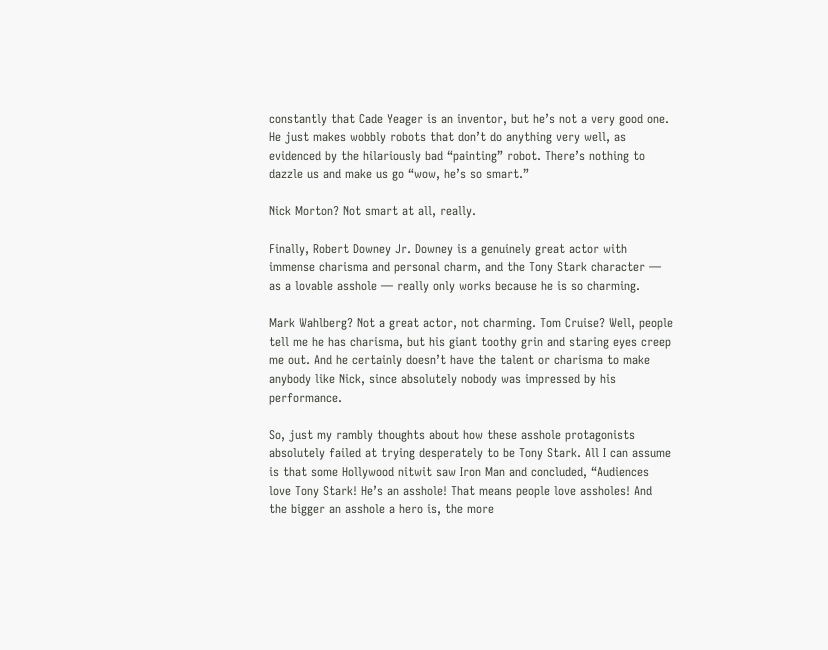constantly that Cade Yeager is an inventor, but he’s not a very good one. He just makes wobbly robots that don’t do anything very well, as evidenced by the hilariously bad “painting” robot. There’s nothing to dazzle us and make us go “wow, he’s so smart.”

Nick Morton? Not smart at all, really.

Finally, Robert Downey Jr. Downey is a genuinely great actor with immense charisma and personal charm, and the Tony Stark character — as a lovable asshole — really only works because he is so charming.

Mark Wahlberg? Not a great actor, not charming. Tom Cruise? Well, people tell me he has charisma, but his giant toothy grin and staring eyes creep me out. And he certainly doesn’t have the talent or charisma to make anybody like Nick, since absolutely nobody was impressed by his performance.

So, just my rambly thoughts about how these asshole protagonists absolutely failed at trying desperately to be Tony Stark. All I can assume is that some Hollywood nitwit saw Iron Man and concluded, “Audiences love Tony Stark! He’s an asshole! That means people love assholes! And the bigger an asshole a hero is, the more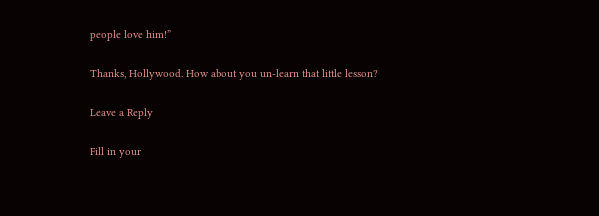people love him!”

Thanks, Hollywood. How about you un-learn that little lesson?

Leave a Reply

Fill in your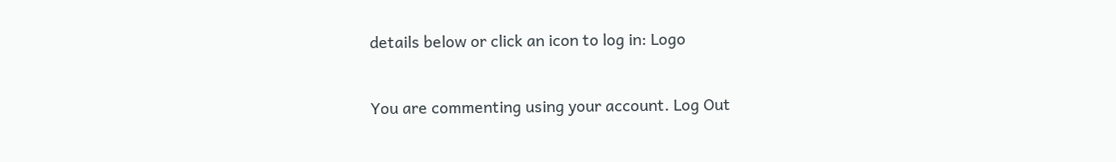details below or click an icon to log in: Logo

You are commenting using your account. Log Out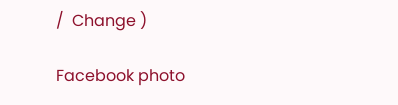/  Change )

Facebook photo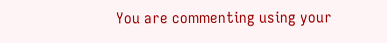You are commenting using your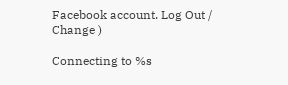Facebook account. Log Out /  Change )

Connecting to %s